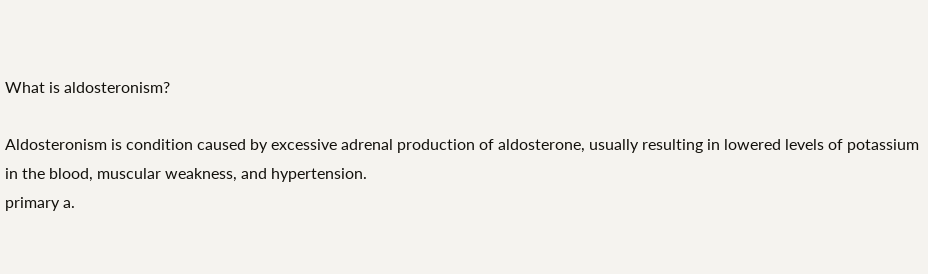What is aldosteronism?

Aldosteronism is condition caused by excessive adrenal production of aldosterone, usually resulting in lowered levels of potassium in the blood, muscular weakness, and hypertension.
primary a.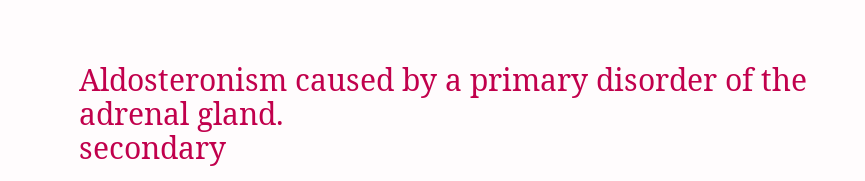Aldosteronism caused by a primary disorder of the adrenal gland.
secondary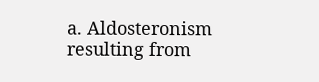a. Aldosteronism resulting from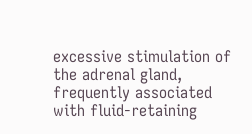excessive stimulation of the adrenal gland, frequently associated with fluid-retaining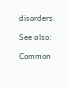disorders.

See also:

Common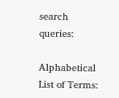search queries:

Alphabetical List of Terms: